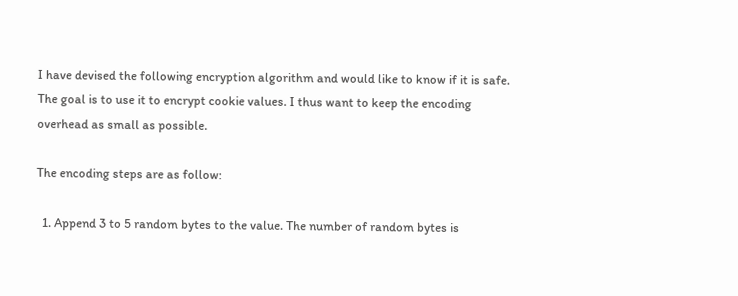I have devised the following encryption algorithm and would like to know if it is safe. The goal is to use it to encrypt cookie values. I thus want to keep the encoding overhead as small as possible.

The encoding steps are as follow:

  1. Append 3 to 5 random bytes to the value. The number of random bytes is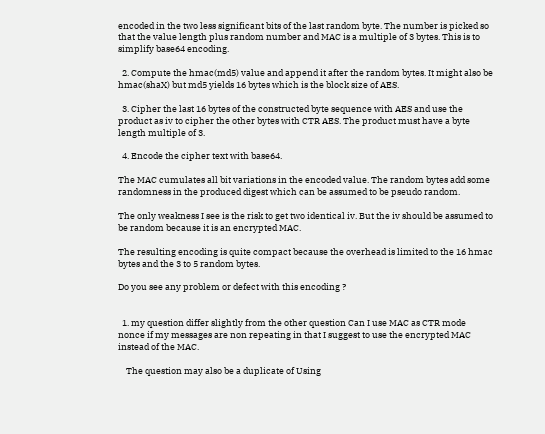encoded in the two less significant bits of the last random byte. The number is picked so that the value length plus random number and MAC is a multiple of 3 bytes. This is to simplify base64 encoding.

  2. Compute the hmac(md5) value and append it after the random bytes. It might also be hmac(shaX) but md5 yields 16 bytes which is the block size of AES.

  3. Cipher the last 16 bytes of the constructed byte sequence with AES and use the product as iv to cipher the other bytes with CTR AES. The product must have a byte length multiple of 3.

  4. Encode the cipher text with base64.

The MAC cumulates all bit variations in the encoded value. The random bytes add some randomness in the produced digest which can be assumed to be pseudo random.

The only weakness I see is the risk to get two identical iv. But the iv should be assumed to be random because it is an encrypted MAC.

The resulting encoding is quite compact because the overhead is limited to the 16 hmac bytes and the 3 to 5 random bytes.

Do you see any problem or defect with this encoding ?


  1. my question differ slightly from the other question Can I use MAC as CTR mode nonce if my messages are non repeating in that I suggest to use the encrypted MAC instead of the MAC.

    The question may also be a duplicate of Using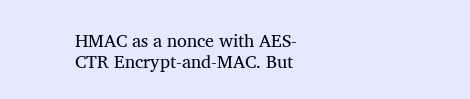HMAC as a nonce with AES-CTR Encrypt-and-MAC. But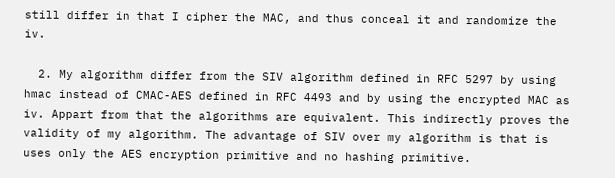still differ in that I cipher the MAC, and thus conceal it and randomize the iv.

  2. My algorithm differ from the SIV algorithm defined in RFC 5297 by using hmac instead of CMAC-AES defined in RFC 4493 and by using the encrypted MAC as iv. Appart from that the algorithms are equivalent. This indirectly proves the validity of my algorithm. The advantage of SIV over my algorithm is that is uses only the AES encryption primitive and no hashing primitive.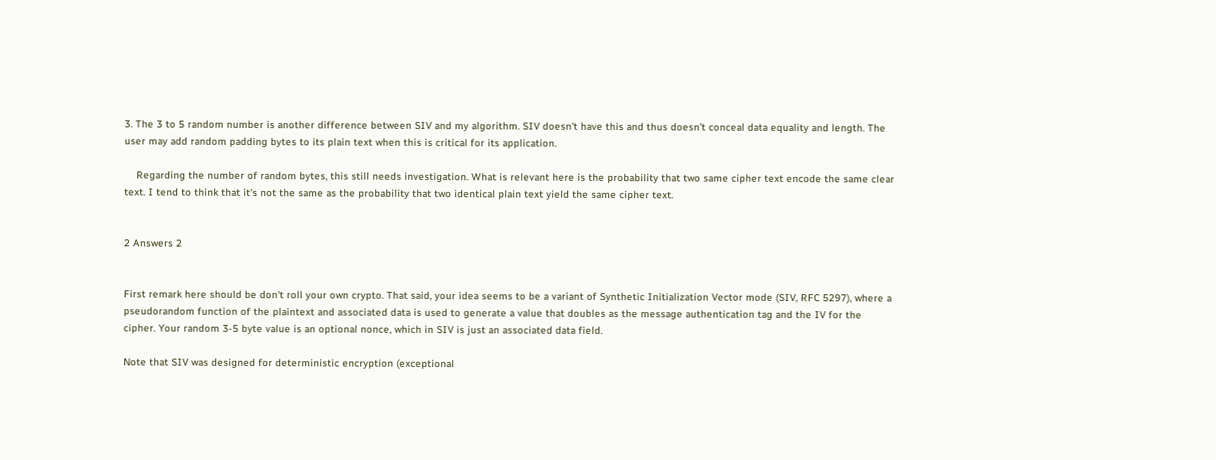3. The 3 to 5 random number is another difference between SIV and my algorithm. SIV doesn't have this and thus doesn't conceal data equality and length. The user may add random padding bytes to its plain text when this is critical for its application.

    Regarding the number of random bytes, this still needs investigation. What is relevant here is the probability that two same cipher text encode the same clear text. I tend to think that it's not the same as the probability that two identical plain text yield the same cipher text.


2 Answers 2


First remark here should be don't roll your own crypto. That said, your idea seems to be a variant of Synthetic Initialization Vector mode (SIV, RFC 5297), where a pseudorandom function of the plaintext and associated data is used to generate a value that doubles as the message authentication tag and the IV for the cipher. Your random 3-5 byte value is an optional nonce, which in SIV is just an associated data field.

Note that SIV was designed for deterministic encryption (exceptional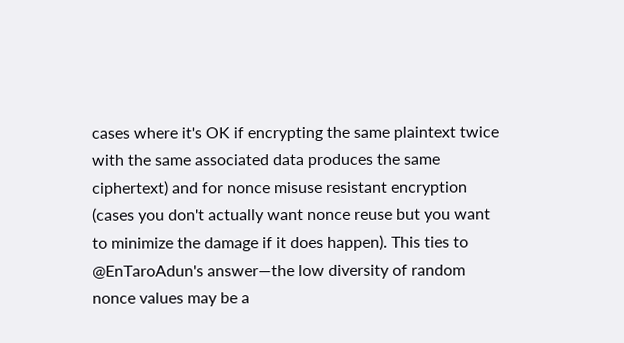cases where it's OK if encrypting the same plaintext twice with the same associated data produces the same ciphertext) and for nonce misuse resistant encryption (cases you don't actually want nonce reuse but you want to minimize the damage if it does happen). This ties to @EnTaroAdun's answer—the low diversity of random nonce values may be a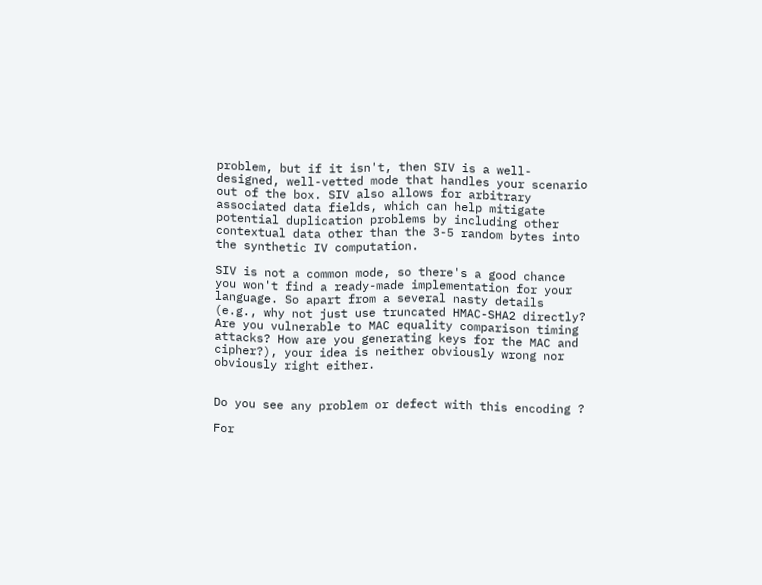problem, but if it isn't, then SIV is a well-designed, well-vetted mode that handles your scenario out of the box. SIV also allows for arbitrary associated data fields, which can help mitigate potential duplication problems by including other contextual data other than the 3-5 random bytes into the synthetic IV computation.

SIV is not a common mode, so there's a good chance you won't find a ready-made implementation for your language. So apart from a several nasty details (e.g., why not just use truncated HMAC-SHA2 directly? Are you vulnerable to MAC equality comparison timing attacks? How are you generating keys for the MAC and cipher?), your idea is neither obviously wrong nor obviously right either.


Do you see any problem or defect with this encoding ?

For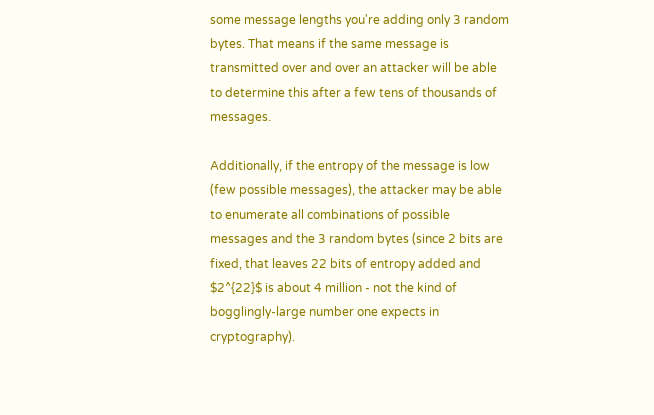some message lengths you're adding only 3 random bytes. That means if the same message is transmitted over and over an attacker will be able to determine this after a few tens of thousands of messages.

Additionally, if the entropy of the message is low (few possible messages), the attacker may be able to enumerate all combinations of possible messages and the 3 random bytes (since 2 bits are fixed, that leaves 22 bits of entropy added and $2^{22}$ is about 4 million - not the kind of bogglingly-large number one expects in cryptography).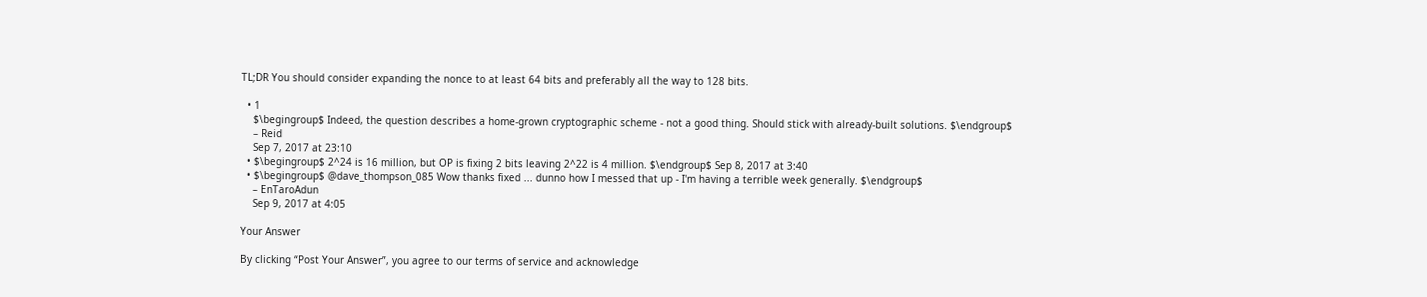TL;DR You should consider expanding the nonce to at least 64 bits and preferably all the way to 128 bits.

  • 1
    $\begingroup$ Indeed, the question describes a home-grown cryptographic scheme - not a good thing. Should stick with already-built solutions. $\endgroup$
    – Reid
    Sep 7, 2017 at 23:10
  • $\begingroup$ 2^24 is 16 million, but OP is fixing 2 bits leaving 2^22 is 4 million. $\endgroup$ Sep 8, 2017 at 3:40
  • $\begingroup$ @dave_thompson_085 Wow thanks fixed ... dunno how I messed that up - I'm having a terrible week generally. $\endgroup$
    – EnTaroAdun
    Sep 9, 2017 at 4:05

Your Answer

By clicking “Post Your Answer”, you agree to our terms of service and acknowledge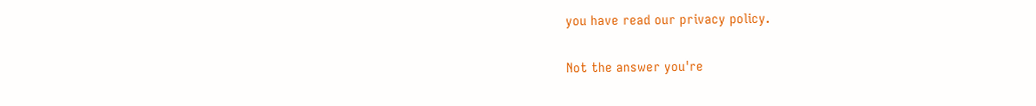you have read our privacy policy.

Not the answer you're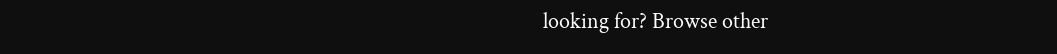looking for? Browse other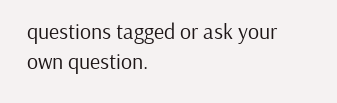questions tagged or ask your own question.